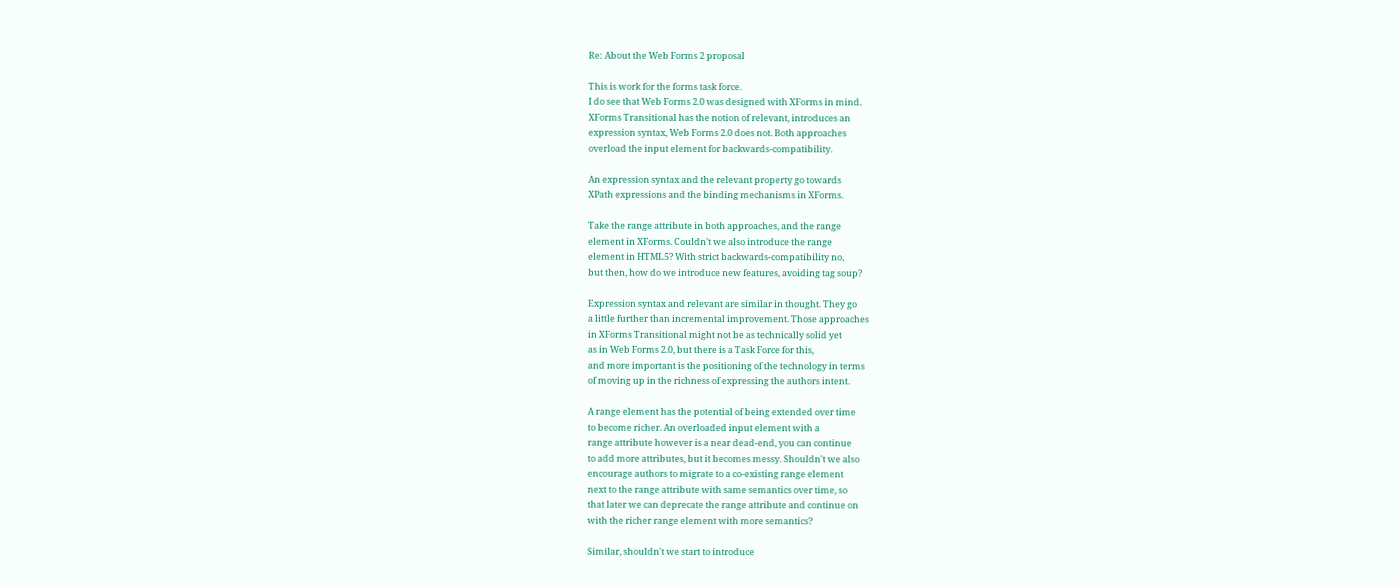Re: About the Web Forms 2 proposal

This is work for the forms task force.
I do see that Web Forms 2.0 was designed with XForms in mind.
XForms Transitional has the notion of relevant, introduces an
expression syntax, Web Forms 2.0 does not. Both approaches
overload the input element for backwards-compatibility.

An expression syntax and the relevant property go towards
XPath expressions and the binding mechanisms in XForms.

Take the range attribute in both approaches, and the range
element in XForms. Couldn't we also introduce the range
element in HTML5? With strict backwards-compatibility no,
but then, how do we introduce new features, avoiding tag soup?

Expression syntax and relevant are similar in thought. They go
a little further than incremental improvement. Those approaches
in XForms Transitional might not be as technically solid yet
as in Web Forms 2.0, but there is a Task Force for this,
and more important is the positioning of the technology in terms
of moving up in the richness of expressing the authors intent.

A range element has the potential of being extended over time
to become richer. An overloaded input element with a
range attribute however is a near dead-end, you can continue
to add more attributes, but it becomes messy. Shouldn't we also
encourage authors to migrate to a co-existing range element
next to the range attribute with same semantics over time, so
that later we can deprecate the range attribute and continue on
with the richer range element with more semantics?

Similar, shouldn't we start to introduce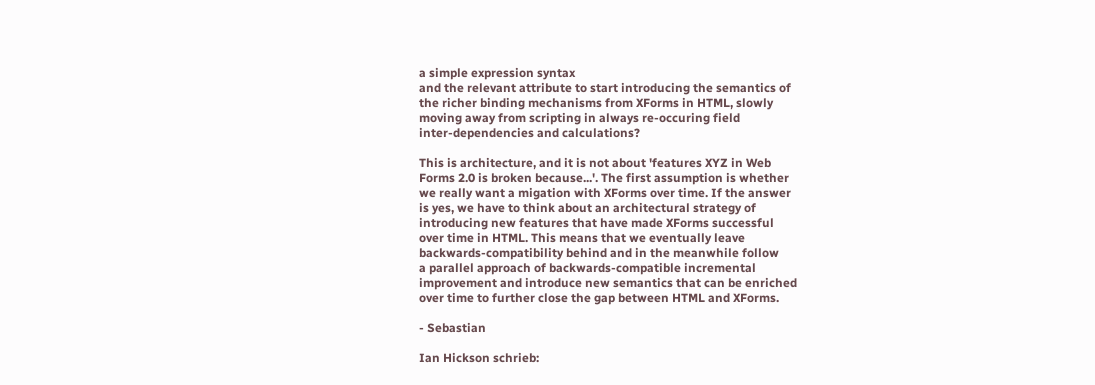a simple expression syntax
and the relevant attribute to start introducing the semantics of
the richer binding mechanisms from XForms in HTML, slowly
moving away from scripting in always re-occuring field
inter-dependencies and calculations?

This is architecture, and it is not about 'features XYZ in Web
Forms 2.0 is broken because...'. The first assumption is whether
we really want a migation with XForms over time. If the answer
is yes, we have to think about an architectural strategy of
introducing new features that have made XForms successful
over time in HTML. This means that we eventually leave
backwards-compatibility behind and in the meanwhile follow
a parallel approach of backwards-compatible incremental
improvement and introduce new semantics that can be enriched
over time to further close the gap between HTML and XForms.

- Sebastian

Ian Hickson schrieb: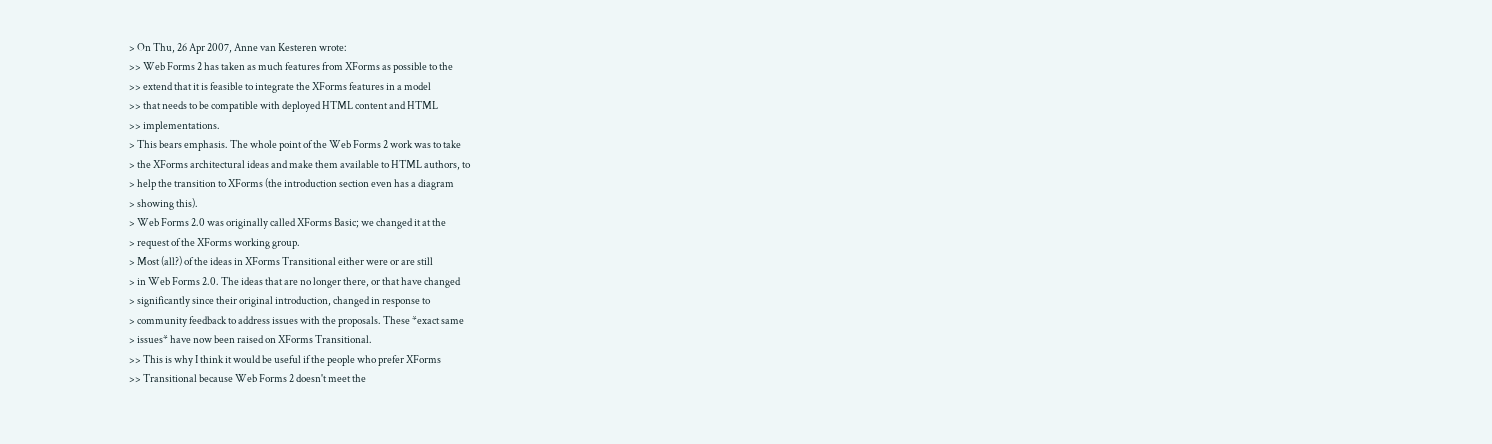> On Thu, 26 Apr 2007, Anne van Kesteren wrote:
>> Web Forms 2 has taken as much features from XForms as possible to the
>> extend that it is feasible to integrate the XForms features in a model
>> that needs to be compatible with deployed HTML content and HTML
>> implementations.
> This bears emphasis. The whole point of the Web Forms 2 work was to take
> the XForms architectural ideas and make them available to HTML authors, to
> help the transition to XForms (the introduction section even has a diagram
> showing this).
> Web Forms 2.0 was originally called XForms Basic; we changed it at the
> request of the XForms working group.
> Most (all?) of the ideas in XForms Transitional either were or are still
> in Web Forms 2.0. The ideas that are no longer there, or that have changed
> significantly since their original introduction, changed in response to
> community feedback to address issues with the proposals. These *exact same
> issues* have now been raised on XForms Transitional.
>> This is why I think it would be useful if the people who prefer XForms
>> Transitional because Web Forms 2 doesn't meet the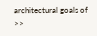architectural goals of
>>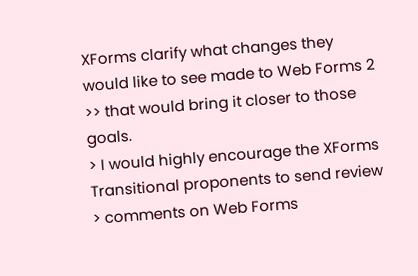XForms clarify what changes they would like to see made to Web Forms 2
>> that would bring it closer to those goals.
> I would highly encourage the XForms Transitional proponents to send review
> comments on Web Forms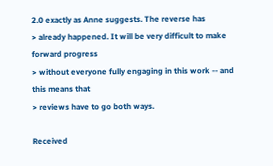2.0 exactly as Anne suggests. The reverse has
> already happened. It will be very difficult to make forward progress
> without everyone fully engaging in this work -- and this means that
> reviews have to go both ways.

Received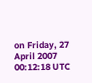on Friday, 27 April 2007 00:12:18 UTC